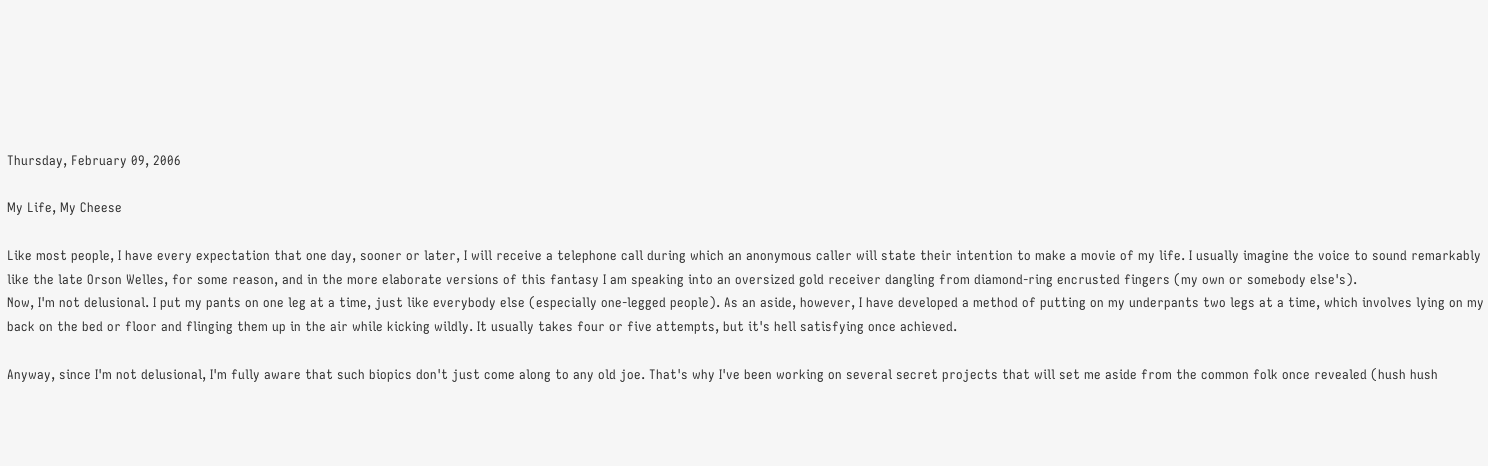Thursday, February 09, 2006

My Life, My Cheese

Like most people, I have every expectation that one day, sooner or later, I will receive a telephone call during which an anonymous caller will state their intention to make a movie of my life. I usually imagine the voice to sound remarkably like the late Orson Welles, for some reason, and in the more elaborate versions of this fantasy I am speaking into an oversized gold receiver dangling from diamond-ring encrusted fingers (my own or somebody else's).
Now, I'm not delusional. I put my pants on one leg at a time, just like everybody else (especially one-legged people). As an aside, however, I have developed a method of putting on my underpants two legs at a time, which involves lying on my back on the bed or floor and flinging them up in the air while kicking wildly. It usually takes four or five attempts, but it's hell satisfying once achieved.

Anyway, since I'm not delusional, I'm fully aware that such biopics don't just come along to any old joe. That's why I've been working on several secret projects that will set me aside from the common folk once revealed (hush hush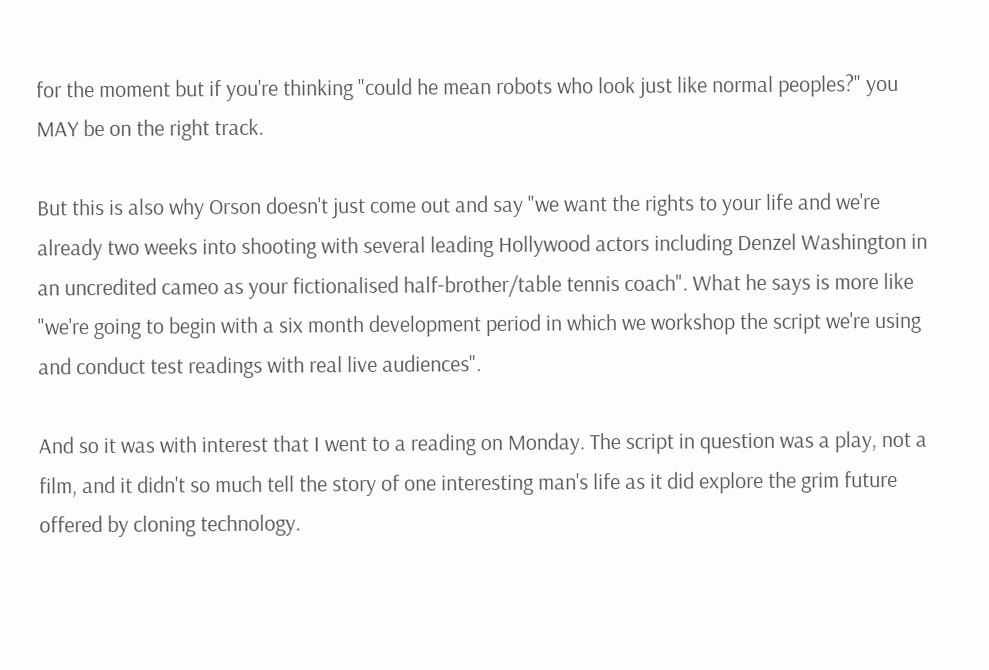for the moment but if you're thinking "could he mean robots who look just like normal peoples?" you MAY be on the right track.

But this is also why Orson doesn't just come out and say "we want the rights to your life and we're already two weeks into shooting with several leading Hollywood actors including Denzel Washington in an uncredited cameo as your fictionalised half-brother/table tennis coach". What he says is more like "we're going to begin with a six month development period in which we workshop the script we're using and conduct test readings with real live audiences".

And so it was with interest that I went to a reading on Monday. The script in question was a play, not a film, and it didn't so much tell the story of one interesting man's life as it did explore the grim future offered by cloning technology.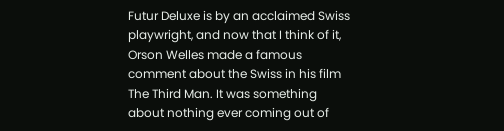Futur Deluxe is by an acclaimed Swiss playwright, and now that I think of it, Orson Welles made a famous comment about the Swiss in his film The Third Man. It was something about nothing ever coming out of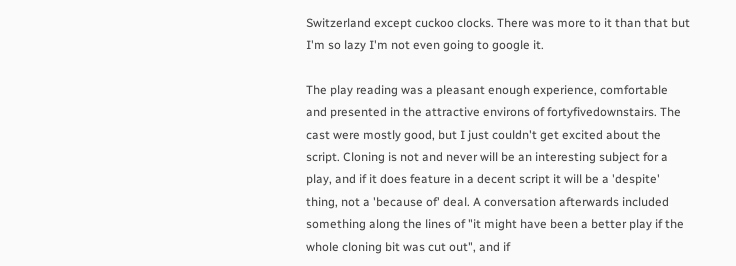Switzerland except cuckoo clocks. There was more to it than that but I'm so lazy I'm not even going to google it.

The play reading was a pleasant enough experience, comfortable and presented in the attractive environs of fortyfivedownstairs. The cast were mostly good, but I just couldn't get excited about the script. Cloning is not and never will be an interesting subject for a play, and if it does feature in a decent script it will be a 'despite' thing, not a 'because of' deal. A conversation afterwards included something along the lines of "it might have been a better play if the whole cloning bit was cut out", and if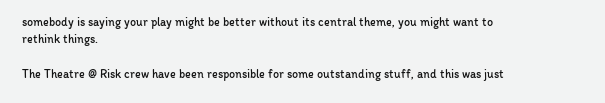somebody is saying your play might be better without its central theme, you might want to rethink things.

The Theatre @ Risk crew have been responsible for some outstanding stuff, and this was just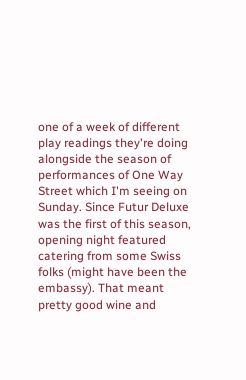one of a week of different play readings they're doing alongside the season of performances of One Way Street which I'm seeing on Sunday. Since Futur Deluxe was the first of this season, opening night featured catering from some Swiss folks (might have been the embassy). That meant pretty good wine and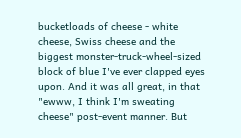bucketloads of cheese - white cheese, Swiss cheese and the biggest monster-truck-wheel-sized block of blue I've ever clapped eyes upon. And it was all great, in that "ewww, I think I'm sweating cheese" post-event manner. But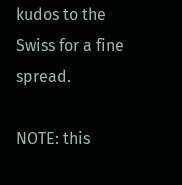kudos to the Swiss for a fine spread.

NOTE: this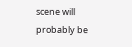scene will probably be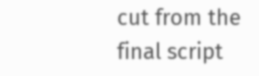cut from the final script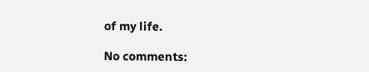of my life.

No comments: